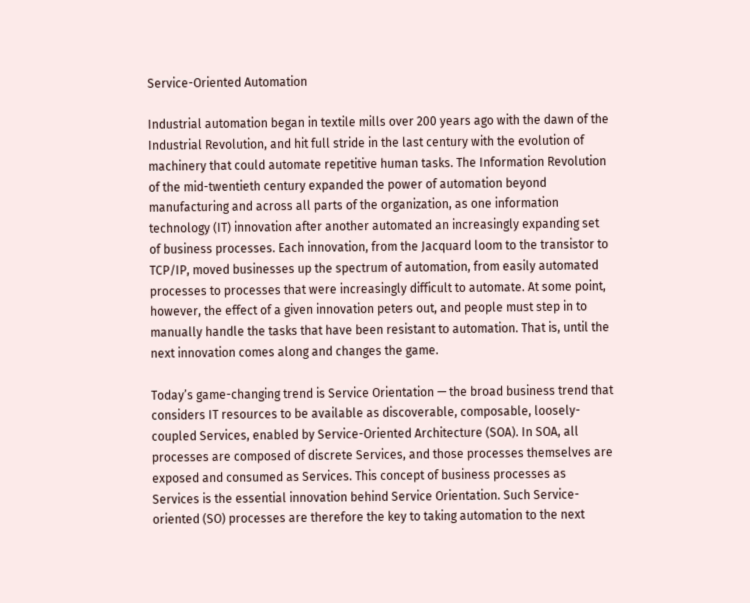Service-Oriented Automation

Industrial automation began in textile mills over 200 years ago with the dawn of the Industrial Revolution, and hit full stride in the last century with the evolution of machinery that could automate repetitive human tasks. The Information Revolution of the mid-twentieth century expanded the power of automation beyond manufacturing and across all parts of the organization, as one information technology (IT) innovation after another automated an increasingly expanding set of business processes. Each innovation, from the Jacquard loom to the transistor to TCP/IP, moved businesses up the spectrum of automation, from easily automated processes to processes that were increasingly difficult to automate. At some point, however, the effect of a given innovation peters out, and people must step in to manually handle the tasks that have been resistant to automation. That is, until the next innovation comes along and changes the game.

Today’s game-changing trend is Service Orientation — the broad business trend that considers IT resources to be available as discoverable, composable, loosely-coupled Services, enabled by Service-Oriented Architecture (SOA). In SOA, all processes are composed of discrete Services, and those processes themselves are exposed and consumed as Services. This concept of business processes as Services is the essential innovation behind Service Orientation. Such Service-oriented (SO) processes are therefore the key to taking automation to the next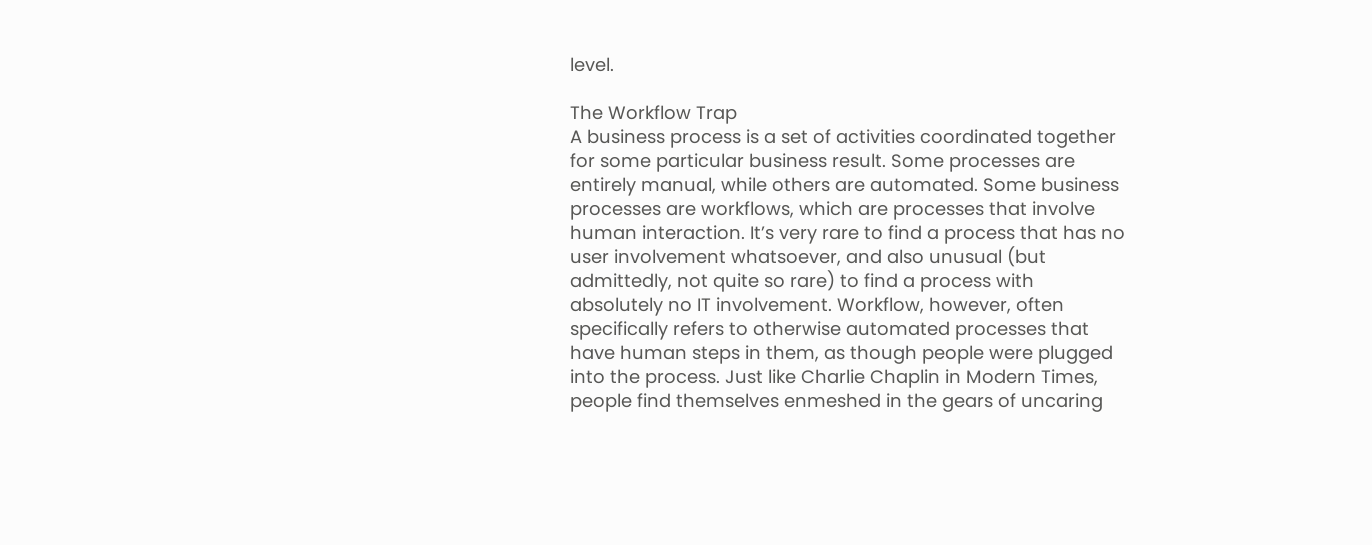level.

The Workflow Trap
A business process is a set of activities coordinated together for some particular business result. Some processes are entirely manual, while others are automated. Some business processes are workflows, which are processes that involve human interaction. It’s very rare to find a process that has no user involvement whatsoever, and also unusual (but admittedly, not quite so rare) to find a process with absolutely no IT involvement. Workflow, however, often specifically refers to otherwise automated processes that have human steps in them, as though people were plugged into the process. Just like Charlie Chaplin in Modern Times, people find themselves enmeshed in the gears of uncaring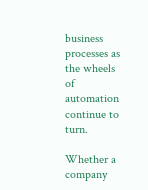business processes as the wheels of automation continue to turn.

Whether a company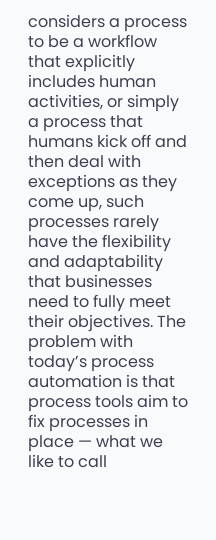considers a process to be a workflow that explicitly includes human activities, or simply a process that humans kick off and then deal with exceptions as they come up, such processes rarely have the flexibility and adaptability that businesses need to fully meet their objectives. The problem with today’s process automation is that process tools aim to fix processes in place — what we like to call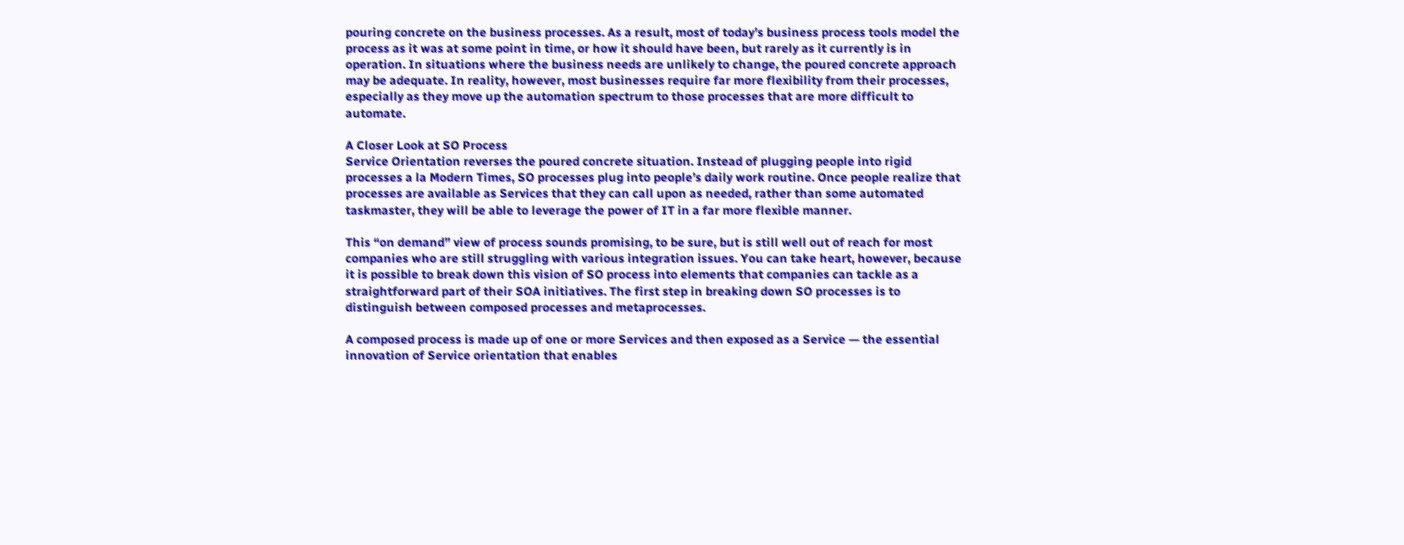pouring concrete on the business processes. As a result, most of today’s business process tools model the process as it was at some point in time, or how it should have been, but rarely as it currently is in operation. In situations where the business needs are unlikely to change, the poured concrete approach may be adequate. In reality, however, most businesses require far more flexibility from their processes, especially as they move up the automation spectrum to those processes that are more difficult to automate.

A Closer Look at SO Process
Service Orientation reverses the poured concrete situation. Instead of plugging people into rigid processes a la Modern Times, SO processes plug into people’s daily work routine. Once people realize that processes are available as Services that they can call upon as needed, rather than some automated taskmaster, they will be able to leverage the power of IT in a far more flexible manner.

This “on demand” view of process sounds promising, to be sure, but is still well out of reach for most companies who are still struggling with various integration issues. You can take heart, however, because it is possible to break down this vision of SO process into elements that companies can tackle as a straightforward part of their SOA initiatives. The first step in breaking down SO processes is to distinguish between composed processes and metaprocesses.

A composed process is made up of one or more Services and then exposed as a Service — the essential innovation of Service orientation that enables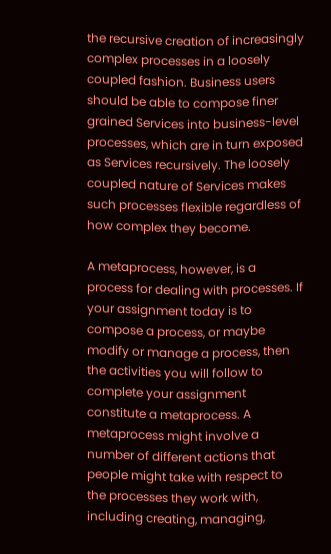the recursive creation of increasingly complex processes in a loosely coupled fashion. Business users should be able to compose finer grained Services into business-level processes, which are in turn exposed as Services recursively. The loosely coupled nature of Services makes such processes flexible regardless of how complex they become.

A metaprocess, however, is a process for dealing with processes. If your assignment today is to compose a process, or maybe modify or manage a process, then the activities you will follow to complete your assignment constitute a metaprocess. A metaprocess might involve a number of different actions that people might take with respect to the processes they work with, including creating, managing,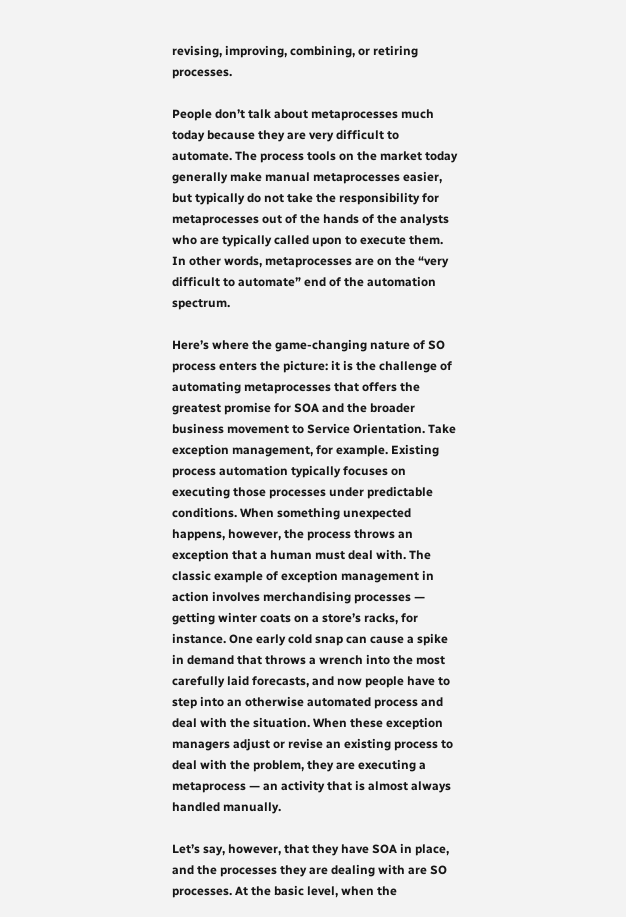revising, improving, combining, or retiring processes.

People don’t talk about metaprocesses much today because they are very difficult to automate. The process tools on the market today generally make manual metaprocesses easier, but typically do not take the responsibility for metaprocesses out of the hands of the analysts who are typically called upon to execute them. In other words, metaprocesses are on the “very difficult to automate” end of the automation spectrum.

Here’s where the game-changing nature of SO process enters the picture: it is the challenge of automating metaprocesses that offers the greatest promise for SOA and the broader business movement to Service Orientation. Take exception management, for example. Existing process automation typically focuses on executing those processes under predictable conditions. When something unexpected happens, however, the process throws an exception that a human must deal with. The classic example of exception management in action involves merchandising processes — getting winter coats on a store’s racks, for instance. One early cold snap can cause a spike in demand that throws a wrench into the most carefully laid forecasts, and now people have to step into an otherwise automated process and deal with the situation. When these exception managers adjust or revise an existing process to deal with the problem, they are executing a metaprocess — an activity that is almost always handled manually.

Let’s say, however, that they have SOA in place, and the processes they are dealing with are SO processes. At the basic level, when the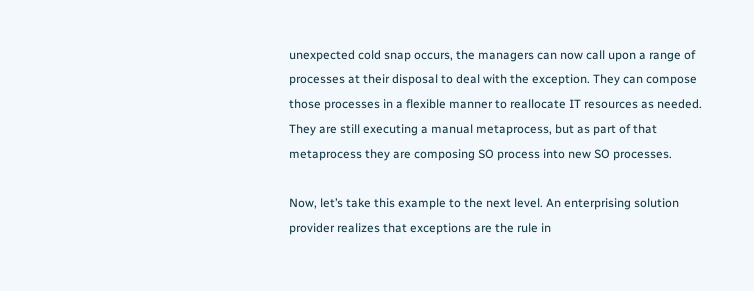unexpected cold snap occurs, the managers can now call upon a range of processes at their disposal to deal with the exception. They can compose those processes in a flexible manner to reallocate IT resources as needed. They are still executing a manual metaprocess, but as part of that metaprocess they are composing SO process into new SO processes.

Now, let’s take this example to the next level. An enterprising solution provider realizes that exceptions are the rule in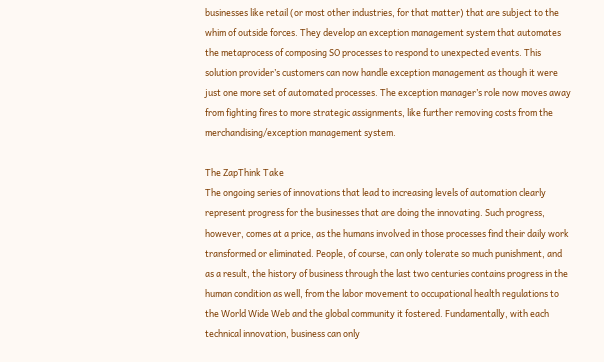businesses like retail (or most other industries, for that matter) that are subject to the whim of outside forces. They develop an exception management system that automates the metaprocess of composing SO processes to respond to unexpected events. This solution provider’s customers can now handle exception management as though it were just one more set of automated processes. The exception manager’s role now moves away from fighting fires to more strategic assignments, like further removing costs from the merchandising/exception management system.

The ZapThink Take
The ongoing series of innovations that lead to increasing levels of automation clearly represent progress for the businesses that are doing the innovating. Such progress, however, comes at a price, as the humans involved in those processes find their daily work transformed or eliminated. People, of course, can only tolerate so much punishment, and as a result, the history of business through the last two centuries contains progress in the human condition as well, from the labor movement to occupational health regulations to the World Wide Web and the global community it fostered. Fundamentally, with each technical innovation, business can only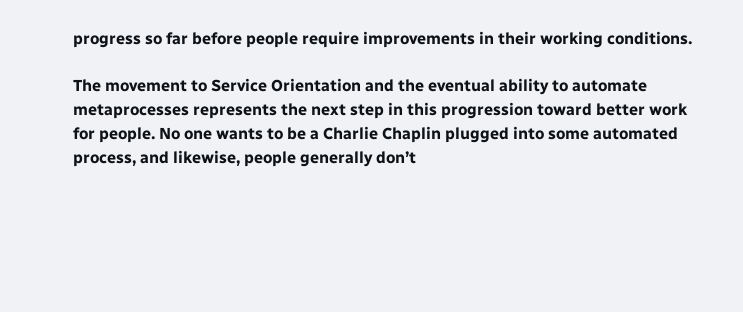progress so far before people require improvements in their working conditions.

The movement to Service Orientation and the eventual ability to automate metaprocesses represents the next step in this progression toward better work for people. No one wants to be a Charlie Chaplin plugged into some automated process, and likewise, people generally don’t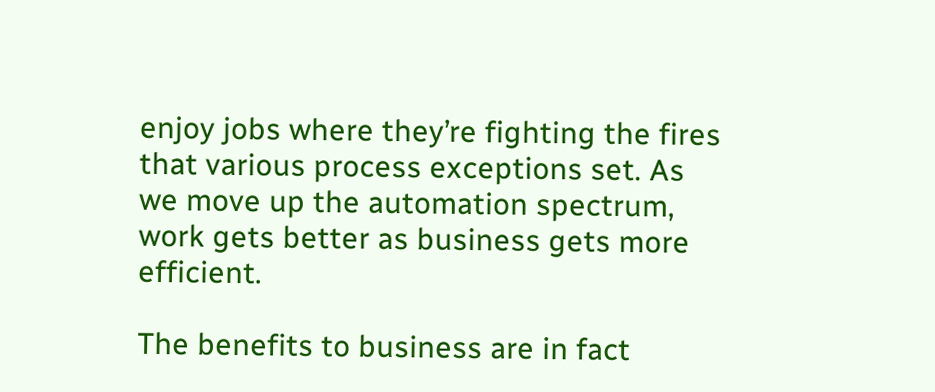enjoy jobs where they’re fighting the fires that various process exceptions set. As we move up the automation spectrum, work gets better as business gets more efficient.

The benefits to business are in fact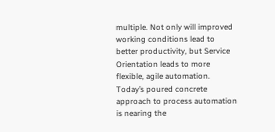multiple. Not only will improved working conditions lead to better productivity, but Service Orientation leads to more flexible, agile automation. Today’s poured concrete approach to process automation is nearing the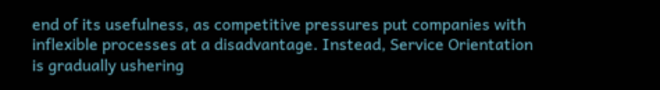end of its usefulness, as competitive pressures put companies with inflexible processes at a disadvantage. Instead, Service Orientation is gradually ushering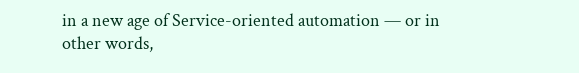in a new age of Service-oriented automation — or in other words,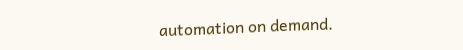automation on demand.